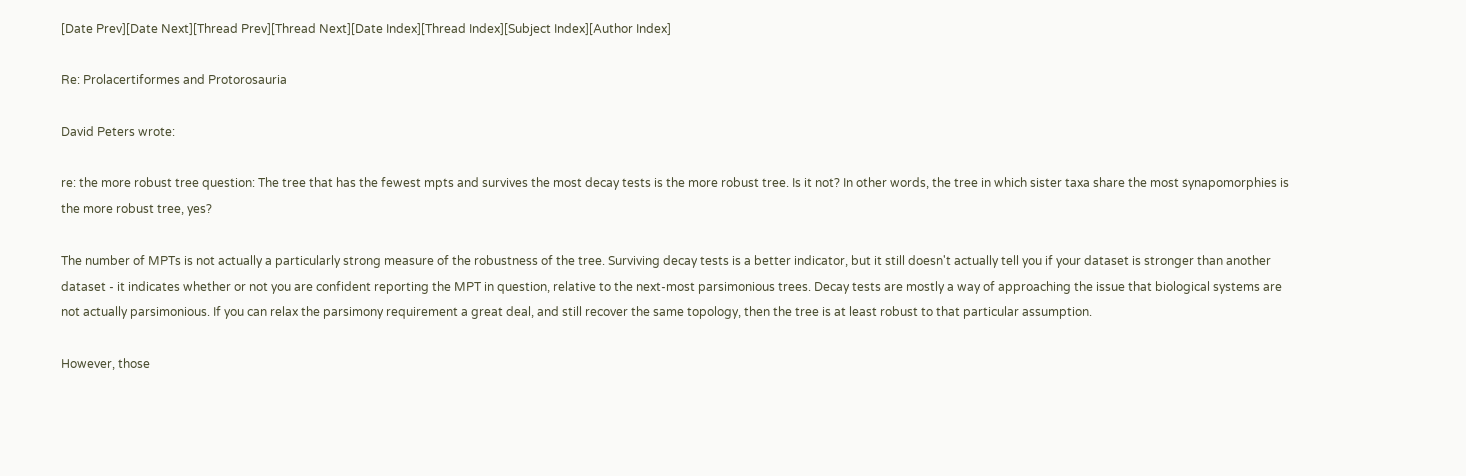[Date Prev][Date Next][Thread Prev][Thread Next][Date Index][Thread Index][Subject Index][Author Index]

Re: Prolacertiformes and Protorosauria

David Peters wrote:

re: the more robust tree question: The tree that has the fewest mpts and survives the most decay tests is the more robust tree. Is it not? In other words, the tree in which sister taxa share the most synapomorphies is the more robust tree, yes?

The number of MPTs is not actually a particularly strong measure of the robustness of the tree. Surviving decay tests is a better indicator, but it still doesn't actually tell you if your dataset is stronger than another dataset - it indicates whether or not you are confident reporting the MPT in question, relative to the next-most parsimonious trees. Decay tests are mostly a way of approaching the issue that biological systems are not actually parsimonious. If you can relax the parsimony requirement a great deal, and still recover the same topology, then the tree is at least robust to that particular assumption.

However, those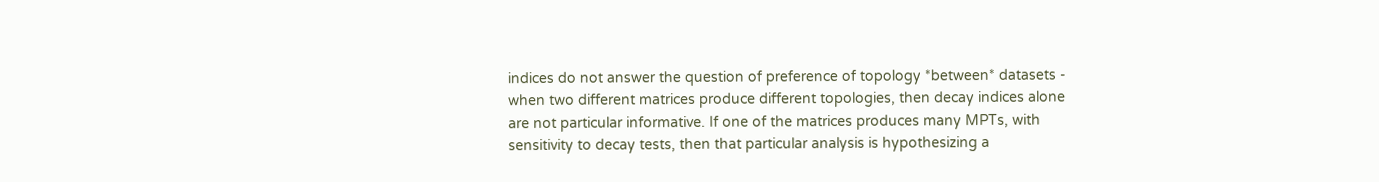indices do not answer the question of preference of topology *between* datasets - when two different matrices produce different topologies, then decay indices alone are not particular informative. If one of the matrices produces many MPTs, with sensitivity to decay tests, then that particular analysis is hypothesizing a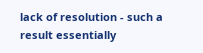lack of resolution - such a result essentially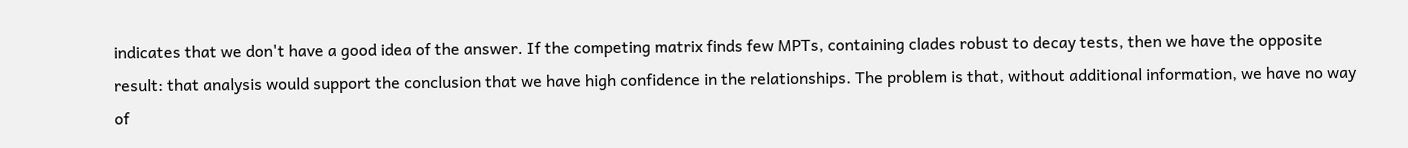indicates that we don't have a good idea of the answer. If the competing matrix finds few MPTs, containing clades robust to decay tests, then we have the opposite result: that analysis would support the conclusion that we have high confidence in the relationships. The problem is that, without additional information, we have no way of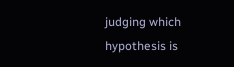judging which hypothesis is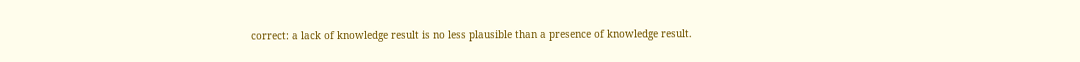correct: a lack of knowledge result is no less plausible than a presence of knowledge result.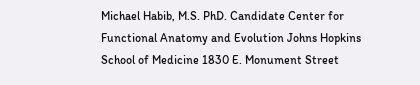Michael Habib, M.S. PhD. Candidate Center for Functional Anatomy and Evolution Johns Hopkins School of Medicine 1830 E. Monument Street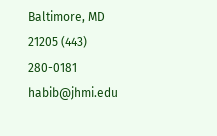Baltimore, MD 21205 (443) 280-0181 habib@jhmi.edu